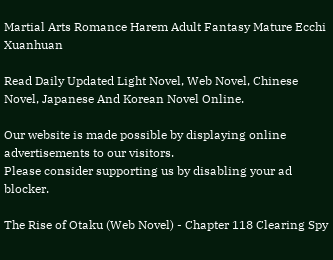Martial Arts Romance Harem Adult Fantasy Mature Ecchi Xuanhuan

Read Daily Updated Light Novel, Web Novel, Chinese Novel, Japanese And Korean Novel Online.

Our website is made possible by displaying online advertisements to our visitors.
Please consider supporting us by disabling your ad blocker.

The Rise of Otaku (Web Novel) - Chapter 118 Clearing Spy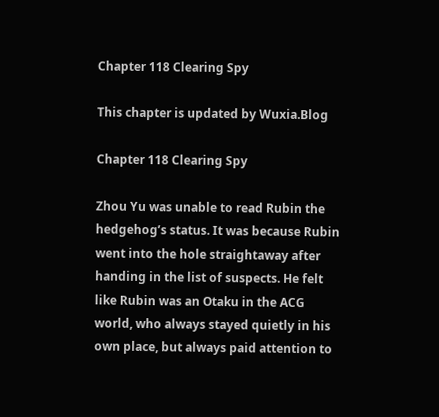Chapter 118 Clearing Spy

This chapter is updated by Wuxia.Blog

Chapter 118 Clearing Spy

Zhou Yu was unable to read Rubin the hedgehog’s status. It was because Rubin went into the hole straightaway after handing in the list of suspects. He felt like Rubin was an Otaku in the ACG world, who always stayed quietly in his own place, but always paid attention to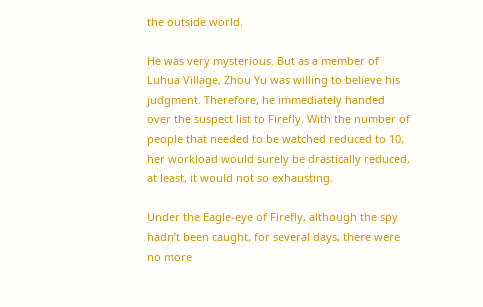the outside world.

He was very mysterious. But as a member of Luhua Village, Zhou Yu was willing to believe his judgment. Therefore, he immediately handed over the suspect list to Firefly. With the number of people that needed to be watched reduced to 10, her workload would surely be drastically reduced, at least, it would not so exhausting.

Under the Eagle-eye of Firefly, although the spy hadn’t been caught, for several days, there were no more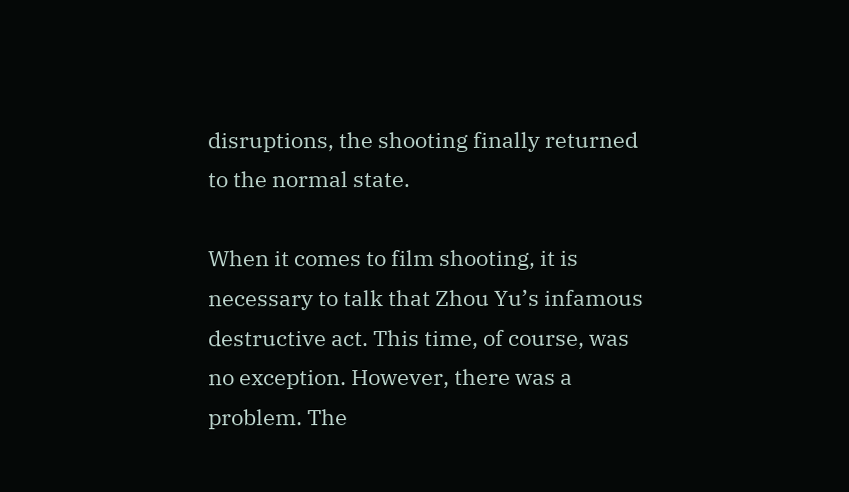disruptions, the shooting finally returned to the normal state.

When it comes to film shooting, it is necessary to talk that Zhou Yu’s infamous destructive act. This time, of course, was no exception. However, there was a problem. The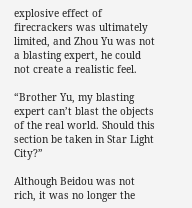explosive effect of firecrackers was ultimately limited, and Zhou Yu was not a blasting expert, he could not create a realistic feel.

“Brother Yu, my blasting expert can’t blast the objects of the real world. Should this section be taken in Star Light City?”

Although Beidou was not rich, it was no longer the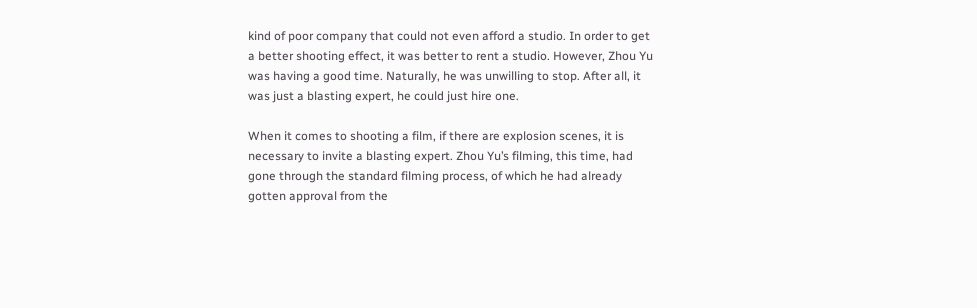kind of poor company that could not even afford a studio. In order to get a better shooting effect, it was better to rent a studio. However, Zhou Yu was having a good time. Naturally, he was unwilling to stop. After all, it was just a blasting expert, he could just hire one.

When it comes to shooting a film, if there are explosion scenes, it is necessary to invite a blasting expert. Zhou Yu’s filming, this time, had gone through the standard filming process, of which he had already gotten approval from the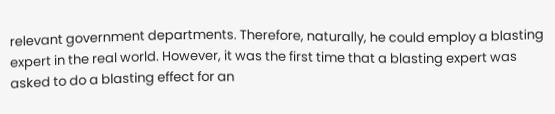relevant government departments. Therefore, naturally, he could employ a blasting expert in the real world. However, it was the first time that a blasting expert was asked to do a blasting effect for an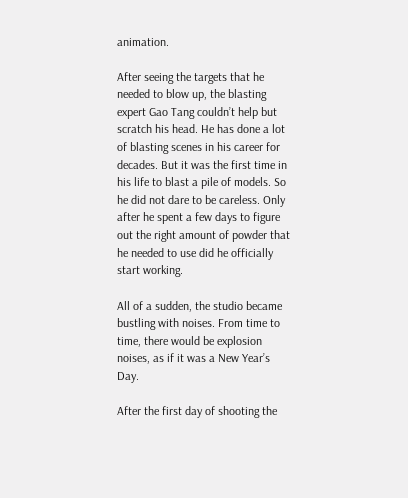animation.

After seeing the targets that he needed to blow up, the blasting expert Gao Tang couldn’t help but scratch his head. He has done a lot of blasting scenes in his career for decades. But it was the first time in his life to blast a pile of models. So he did not dare to be careless. Only after he spent a few days to figure out the right amount of powder that he needed to use did he officially start working.

All of a sudden, the studio became bustling with noises. From time to time, there would be explosion noises, as if it was a New Year’s Day.

After the first day of shooting the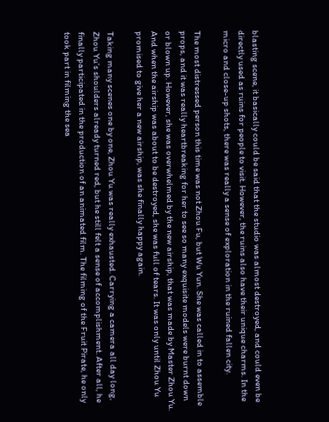blasting scene, it basically could be said that the studio was almost destroyed, and could even be directly used as ruins for people to visit. However, the ruins also have their unique charms. In the micro and close-up shots, there was really a sense of exploration in the ruined fallen city.

The most distressed person this time was not Zhou Fu, but Wu Yun. She was called in to assemble props, and it was really heartbreaking for her to see so many exquisite models were burnt down or blown up. However, she was overwhelmed by the new airship, that was made by Master Zhou Yu. And when the airship was about to be destroyed, she was full of tears. It was only until Zhou Yu promised to give her a new airship, was she finally happy again.

Taking many scenes one by one, Zhou Yu was really exhausted. Carrying a camera all day long, Zhou Yu’s shoulders already turned red, but he still felt a sense of accomplishment. After all, he finally participated in the production of an animated film. The filming of the Fruit Pirate, he only took part in filming the sea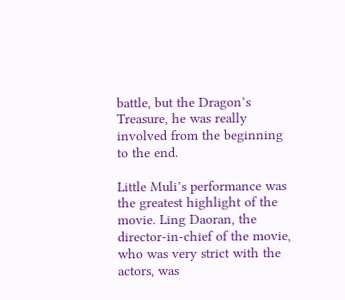battle, but the Dragon’s Treasure, he was really involved from the beginning to the end.

Little Muli’s performance was the greatest highlight of the movie. Ling Daoran, the director-in-chief of the movie, who was very strict with the actors, was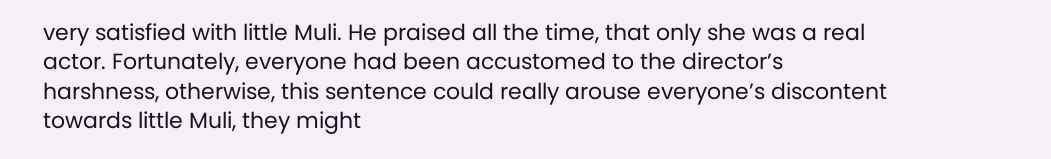very satisfied with little Muli. He praised all the time, that only she was a real actor. Fortunately, everyone had been accustomed to the director’s harshness, otherwise, this sentence could really arouse everyone’s discontent towards little Muli, they might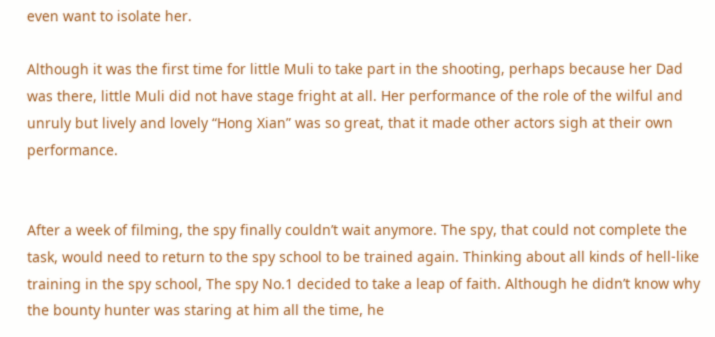even want to isolate her.

Although it was the first time for little Muli to take part in the shooting, perhaps because her Dad was there, little Muli did not have stage fright at all. Her performance of the role of the wilful and unruly but lively and lovely “Hong Xian” was so great, that it made other actors sigh at their own performance.


After a week of filming, the spy finally couldn’t wait anymore. The spy, that could not complete the task, would need to return to the spy school to be trained again. Thinking about all kinds of hell-like training in the spy school, The spy No.1 decided to take a leap of faith. Although he didn’t know why the bounty hunter was staring at him all the time, he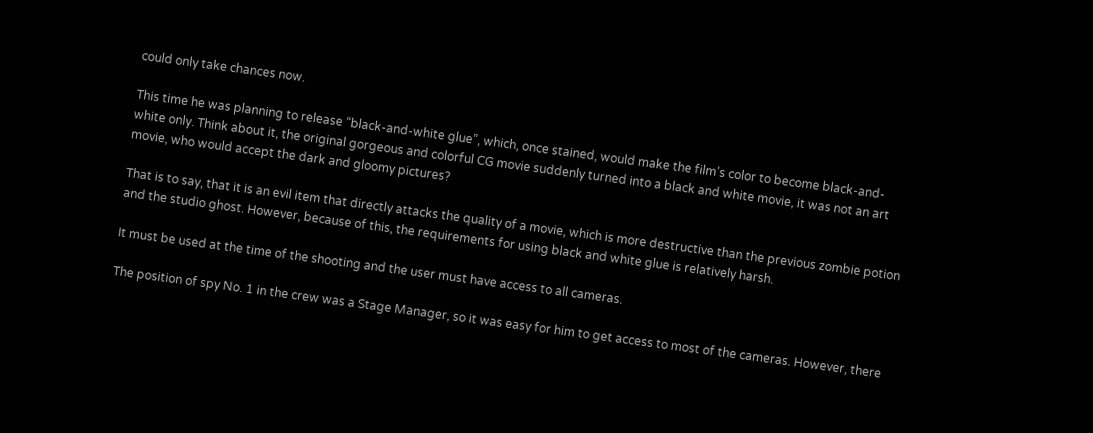could only take chances now.

This time he was planning to release “black-and-white glue”, which, once stained, would make the film’s color to become black-and-white only. Think about it, the original gorgeous and colorful CG movie suddenly turned into a black and white movie, it was not an art movie, who would accept the dark and gloomy pictures?

That is to say, that it is an evil item that directly attacks the quality of a movie, which is more destructive than the previous zombie potion and the studio ghost. However, because of this, the requirements for using black and white glue is relatively harsh.

It must be used at the time of the shooting and the user must have access to all cameras.

The position of spy No. 1 in the crew was a Stage Manager, so it was easy for him to get access to most of the cameras. However, there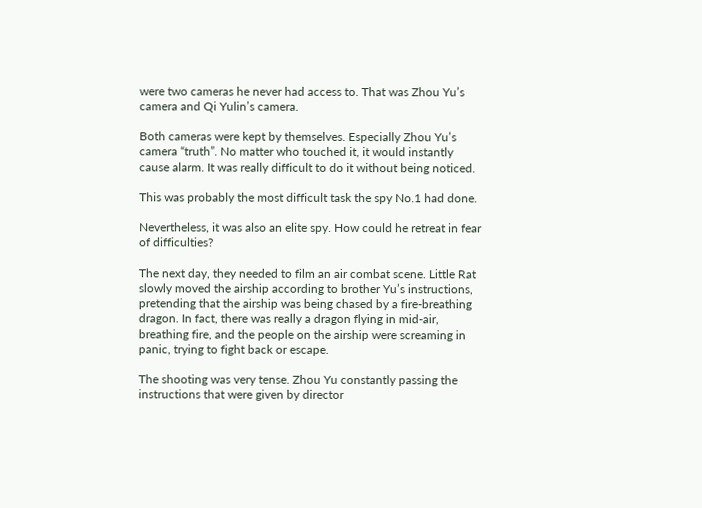were two cameras he never had access to. That was Zhou Yu’s camera and Qi Yulin’s camera.

Both cameras were kept by themselves. Especially Zhou Yu’s camera “truth”. No matter who touched it, it would instantly cause alarm. It was really difficult to do it without being noticed.

This was probably the most difficult task the spy No.1 had done.

Nevertheless, it was also an elite spy. How could he retreat in fear of difficulties?

The next day, they needed to film an air combat scene. Little Rat slowly moved the airship according to brother Yu’s instructions, pretending that the airship was being chased by a fire-breathing dragon. In fact, there was really a dragon flying in mid-air, breathing fire, and the people on the airship were screaming in panic, trying to fight back or escape.

The shooting was very tense. Zhou Yu constantly passing the instructions that were given by director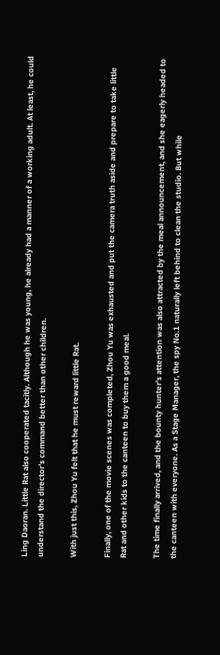Ling Daoran. Little Rat also cooperated tacitly. Although he was young, he already had a manner of a working adult. At least, he could understand the director’s command better than other children.

With just this, Zhou Yu felt that he must reward little Rat.

Finally, one of the movie scenes was completed, Zhou Yu was exhausted and put the camera truth aside and prepare to take little Rat and other kids to the canteen to buy them a good meal.

The time finally arrived, and the bounty hunter’s attention was also attracted by the meal announcement, and she eagerly headed to the canteen with everyone. As a Stage Manager, the spy No.1 naturally left behind to clean the studio. But while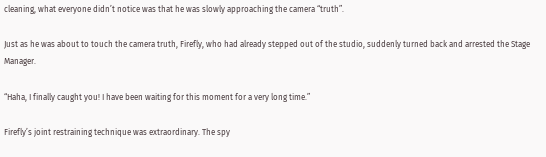cleaning, what everyone didn’t notice was that he was slowly approaching the camera “truth”.

Just as he was about to touch the camera truth, Firefly, who had already stepped out of the studio, suddenly turned back and arrested the Stage Manager.

“Haha, I finally caught you! I have been waiting for this moment for a very long time.”

Firefly’s joint restraining technique was extraordinary. The spy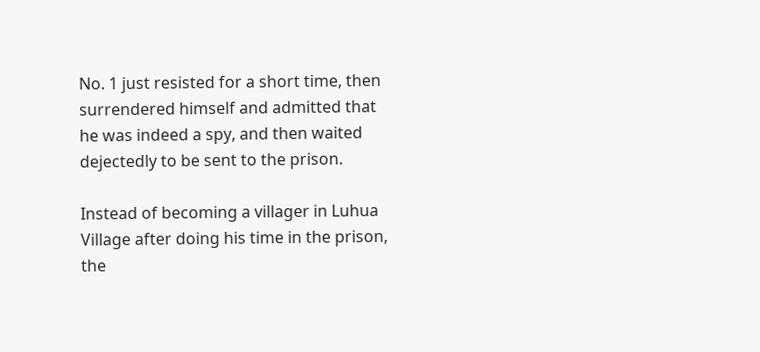No. 1 just resisted for a short time, then surrendered himself and admitted that he was indeed a spy, and then waited dejectedly to be sent to the prison.

Instead of becoming a villager in Luhua Village after doing his time in the prison, the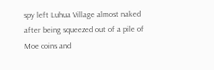spy left Luhua Village almost naked after being squeezed out of a pile of Moe coins and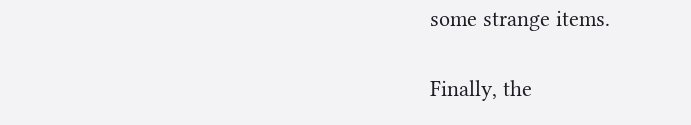some strange items.

Finally, the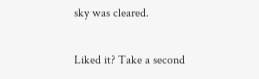sky was cleared.

Liked it? Take a second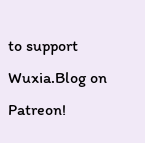to support Wuxia.Blog on Patreon!